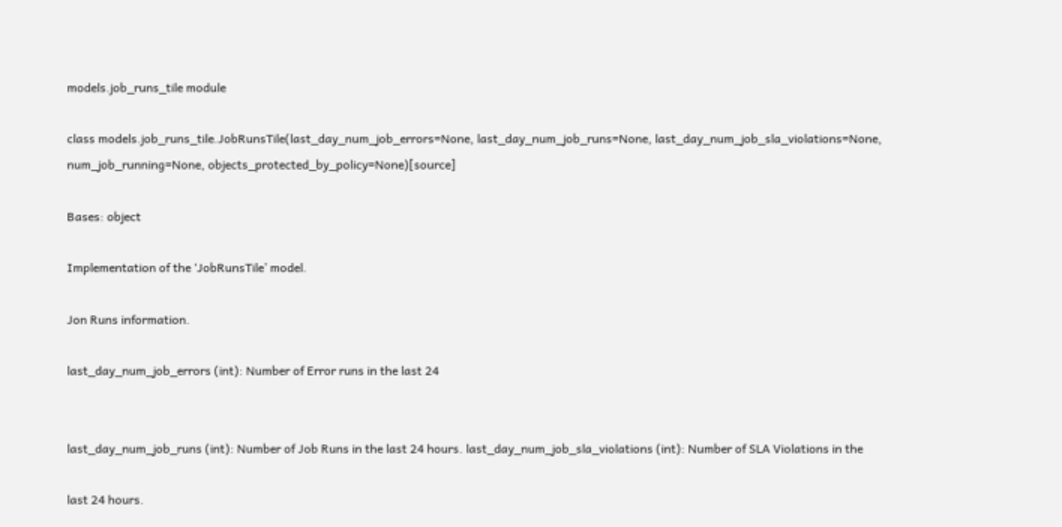models.job_runs_tile module

class models.job_runs_tile.JobRunsTile(last_day_num_job_errors=None, last_day_num_job_runs=None, last_day_num_job_sla_violations=None, num_job_running=None, objects_protected_by_policy=None)[source]

Bases: object

Implementation of the ‘JobRunsTile’ model.

Jon Runs information.

last_day_num_job_errors (int): Number of Error runs in the last 24


last_day_num_job_runs (int): Number of Job Runs in the last 24 hours. last_day_num_job_sla_violations (int): Number of SLA Violations in the

last 24 hours.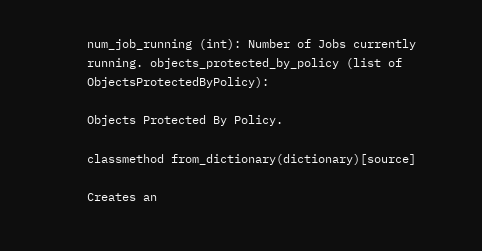num_job_running (int): Number of Jobs currently running. objects_protected_by_policy (list of ObjectsProtectedByPolicy):

Objects Protected By Policy.

classmethod from_dictionary(dictionary)[source]

Creates an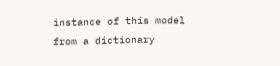instance of this model from a dictionary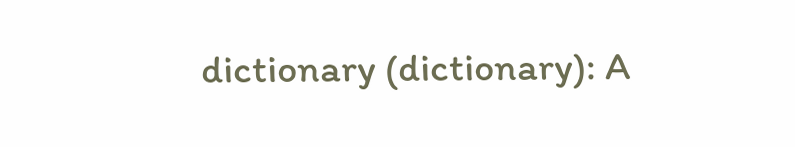dictionary (dictionary): A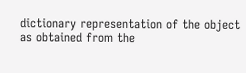dictionary representation of the object as obtained from the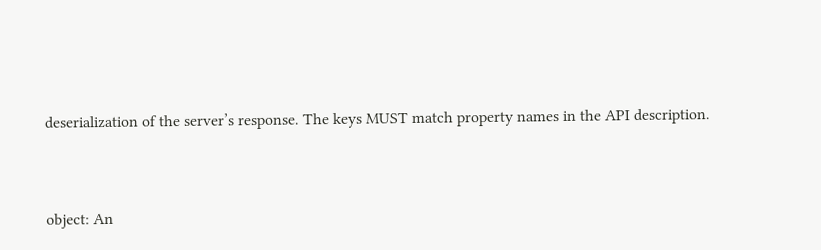deserialization of the server’s response. The keys MUST match property names in the API description.


object: An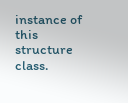instance of this structure class.